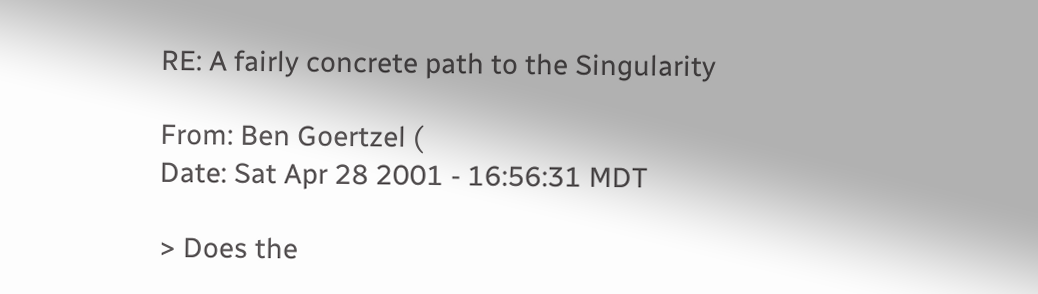RE: A fairly concrete path to the Singularity

From: Ben Goertzel (
Date: Sat Apr 28 2001 - 16:56:31 MDT

> Does the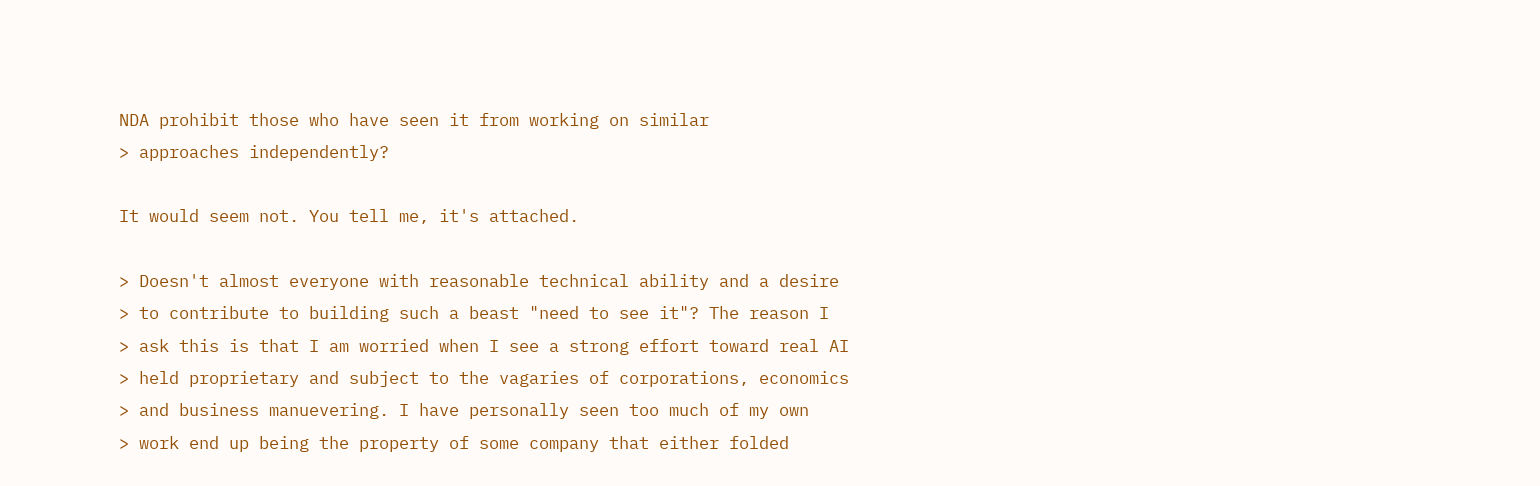NDA prohibit those who have seen it from working on similar
> approaches independently?

It would seem not. You tell me, it's attached.

> Doesn't almost everyone with reasonable technical ability and a desire
> to contribute to building such a beast "need to see it"? The reason I
> ask this is that I am worried when I see a strong effort toward real AI
> held proprietary and subject to the vagaries of corporations, economics
> and business manuevering. I have personally seen too much of my own
> work end up being the property of some company that either folded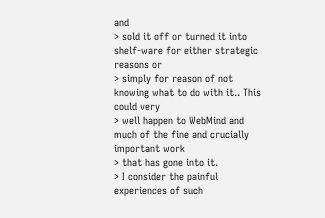and
> sold it off or turned it into shelf-ware for either strategic reasons or
> simply for reason of not knowing what to do with it.. This could very
> well happen to WebMind and much of the fine and crucially important work
> that has gone into it.
> I consider the painful experiences of such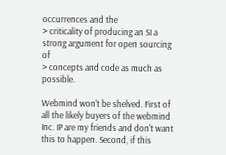occurrences and the
> criticality of producing an SI a strong argument for open sourcing of
> concepts and code as much as possible.

Webmind won't be shelved. First of all the likely buyers of the webmind
Inc. IP are my friends and don't want this to happen. Second, if this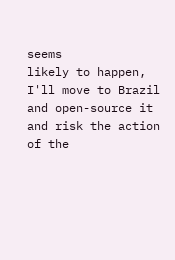seems
likely to happen, I'll move to Brazil and open-source it and risk the action
of the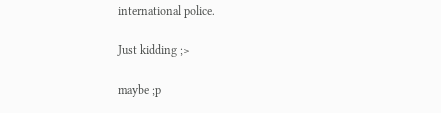international police.

Just kidding ;>

maybe ;p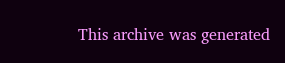This archive was generated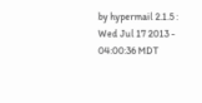by hypermail 2.1.5 : Wed Jul 17 2013 - 04:00:36 MDT